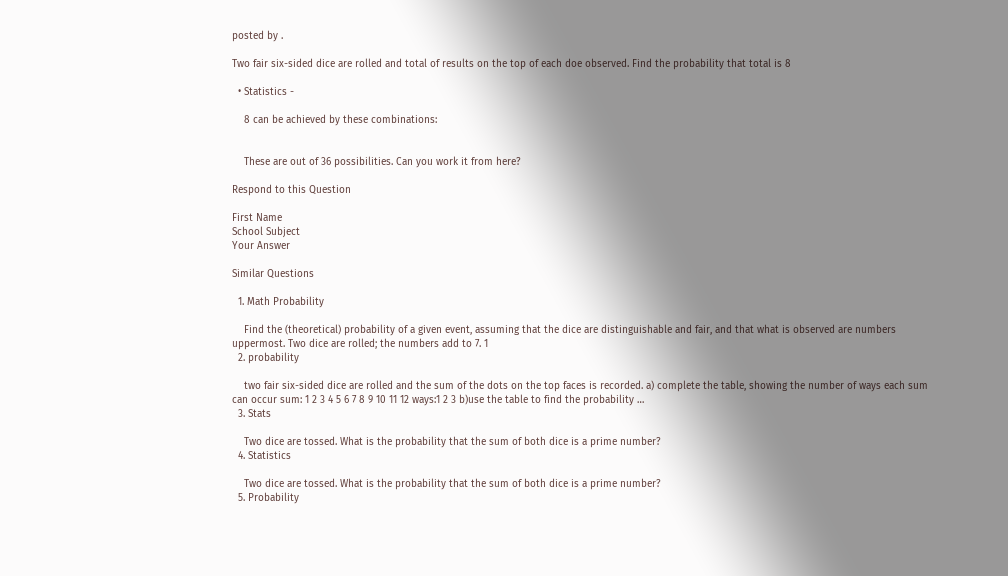posted by .

Two fair six-sided dice are rolled and total of results on the top of each doe observed. Find the probability that total is 8

  • Statistics -

    8 can be achieved by these combinations:


    These are out of 36 possibilities. Can you work it from here?

Respond to this Question

First Name
School Subject
Your Answer

Similar Questions

  1. Math Probability

    Find the (theoretical) probability of a given event, assuming that the dice are distinguishable and fair, and that what is observed are numbers uppermost. Two dice are rolled; the numbers add to 7. 1
  2. probability

    two fair six-sided dice are rolled and the sum of the dots on the top faces is recorded. a) complete the table, showing the number of ways each sum can occur sum: 1 2 3 4 5 6 7 8 9 10 11 12 ways:1 2 3 b)use the table to find the probability …
  3. Stats

    Two dice are tossed. What is the probability that the sum of both dice is a prime number?
  4. Statistics

    Two dice are tossed. What is the probability that the sum of both dice is a prime number?
  5. Probability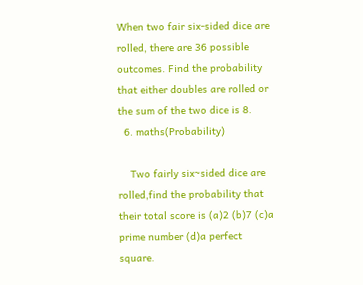When two fair six-sided dice are rolled, there are 36 possible outcomes. Find the probability that either doubles are rolled or the sum of the two dice is 8.
  6. maths(Probability)

    Two fairly six~sided dice are rolled,find the probability that their total score is (a)2 (b)7 (c)a prime number (d)a perfect square.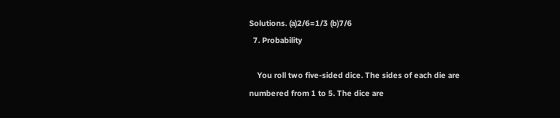Solutions. (a)2/6=1/3 (b)7/6
  7. Probability

    You roll two five-sided dice. The sides of each die are numbered from 1 to 5. The dice are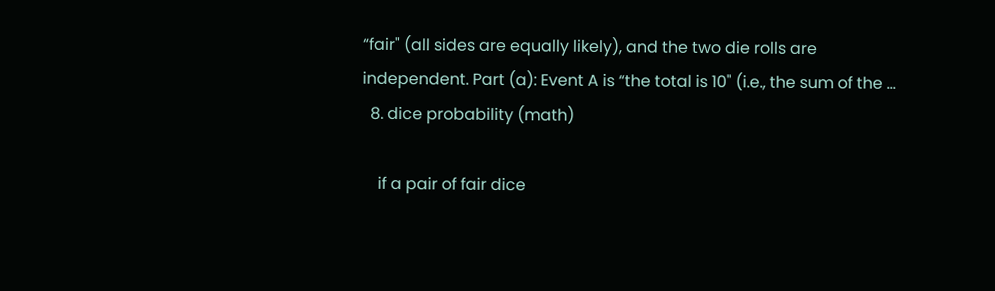“fair" (all sides are equally likely), and the two die rolls are independent. Part (a): Event A is “the total is 10" (i.e., the sum of the …
  8. dice probability (math)

    if a pair of fair dice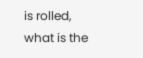is rolled, what is the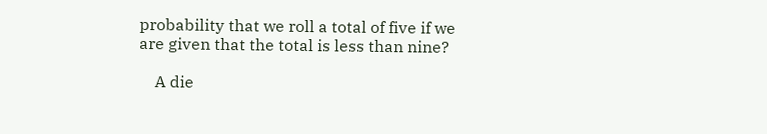probability that we roll a total of five if we are given that the total is less than nine?

    A die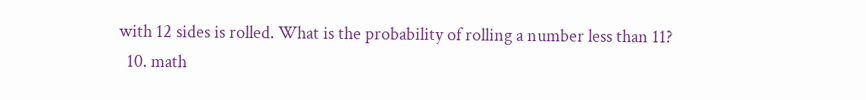with 12 sides is rolled. What is the probability of rolling a number less than 11?
  10. math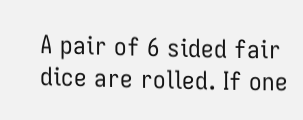A pair of 6 sided fair dice are rolled. If one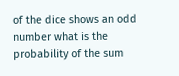of the dice shows an odd number what is the probability of the sum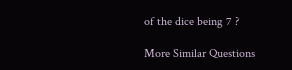of the dice being 7 ?

More Similar Questions